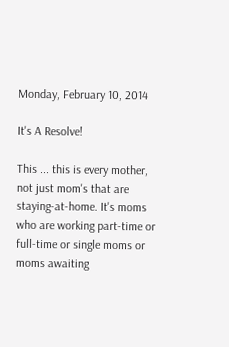Monday, February 10, 2014

It's A Resolve!

This ... this is every mother, not just mom's that are staying-at-home. It's moms who are working part-time or full-time or single moms or moms awaiting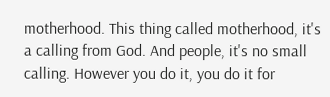motherhood. This thing called motherhood, it's a calling from God. And people, it's no small calling. However you do it, you do it for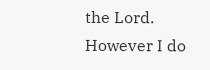the Lord. However I do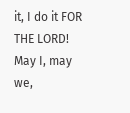it, I do it FOR THE LORD! May I, may we,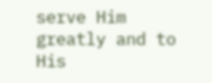serve Him greatly and to His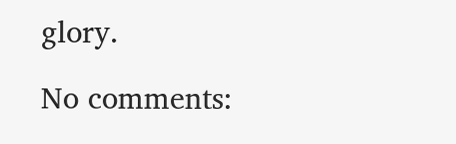glory.

No comments: